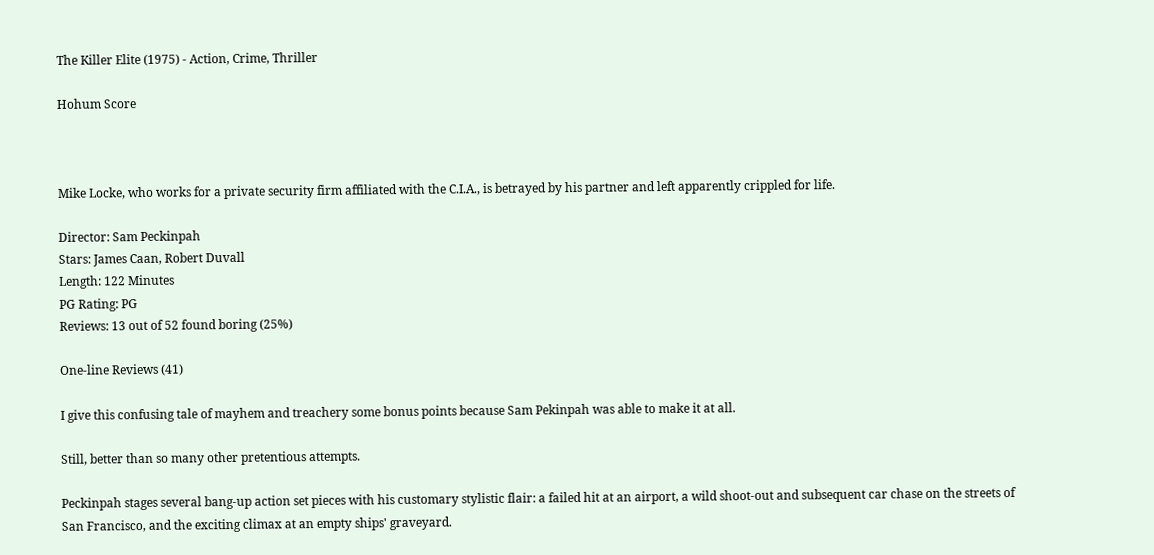The Killer Elite (1975) - Action, Crime, Thriller

Hohum Score



Mike Locke, who works for a private security firm affiliated with the C.I.A., is betrayed by his partner and left apparently crippled for life.

Director: Sam Peckinpah
Stars: James Caan, Robert Duvall
Length: 122 Minutes
PG Rating: PG
Reviews: 13 out of 52 found boring (25%)

One-line Reviews (41)

I give this confusing tale of mayhem and treachery some bonus points because Sam Pekinpah was able to make it at all.

Still, better than so many other pretentious attempts.

Peckinpah stages several bang-up action set pieces with his customary stylistic flair: a failed hit at an airport, a wild shoot-out and subsequent car chase on the streets of San Francisco, and the exciting climax at an empty ships' graveyard.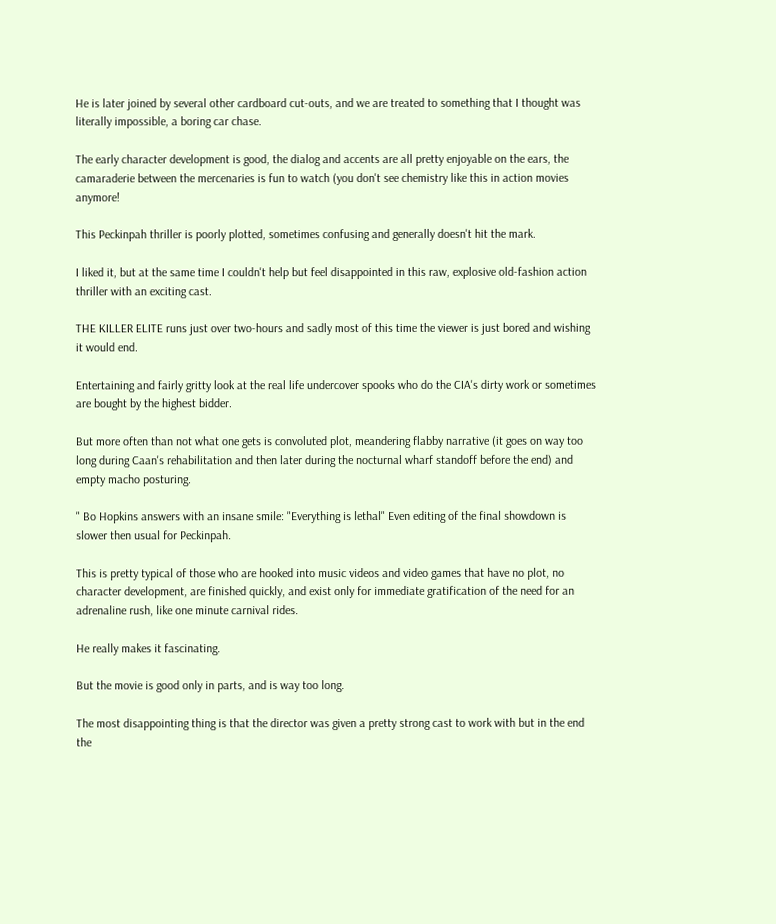He is later joined by several other cardboard cut-outs, and we are treated to something that I thought was literally impossible, a boring car chase.

The early character development is good, the dialog and accents are all pretty enjoyable on the ears, the camaraderie between the mercenaries is fun to watch (you don't see chemistry like this in action movies anymore!

This Peckinpah thriller is poorly plotted, sometimes confusing and generally doesn't hit the mark.

I liked it, but at the same time I couldn't help but feel disappointed in this raw, explosive old-fashion action thriller with an exciting cast.

THE KILLER ELITE runs just over two-hours and sadly most of this time the viewer is just bored and wishing it would end.

Entertaining and fairly gritty look at the real life undercover spooks who do the CIA's dirty work or sometimes are bought by the highest bidder.

But more often than not what one gets is convoluted plot, meandering flabby narrative (it goes on way too long during Caan's rehabilitation and then later during the nocturnal wharf standoff before the end) and empty macho posturing.

" Bo Hopkins answers with an insane smile: "Everything is lethal" Even editing of the final showdown is slower then usual for Peckinpah.

This is pretty typical of those who are hooked into music videos and video games that have no plot, no character development, are finished quickly, and exist only for immediate gratification of the need for an adrenaline rush, like one minute carnival rides.

He really makes it fascinating.

But the movie is good only in parts, and is way too long.

The most disappointing thing is that the director was given a pretty strong cast to work with but in the end the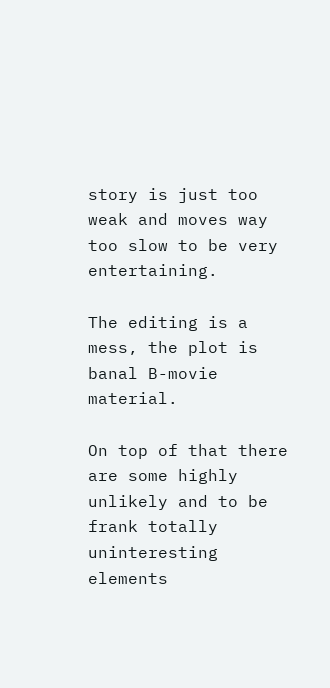story is just too weak and moves way too slow to be very entertaining.

The editing is a mess, the plot is banal B-movie material.

On top of that there are some highly unlikely and to be frank totally uninteresting elements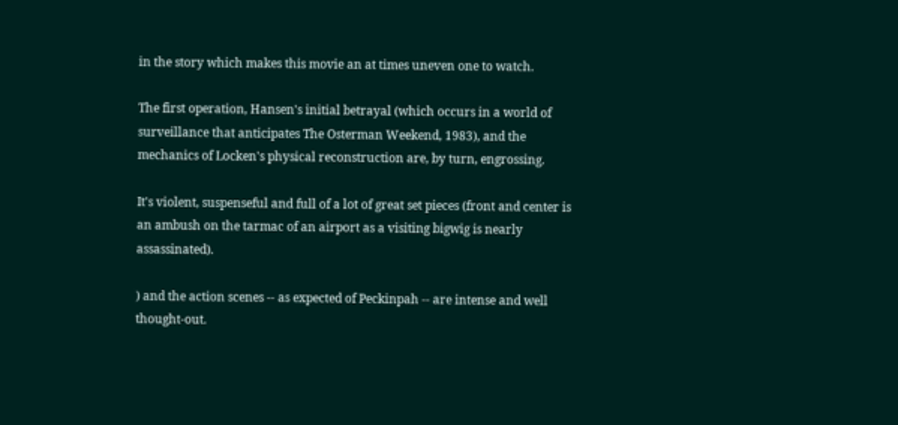in the story which makes this movie an at times uneven one to watch.

The first operation, Hansen's initial betrayal (which occurs in a world of surveillance that anticipates The Osterman Weekend, 1983), and the mechanics of Locken's physical reconstruction are, by turn, engrossing.

It's violent, suspenseful and full of a lot of great set pieces (front and center is an ambush on the tarmac of an airport as a visiting bigwig is nearly assassinated).

) and the action scenes -- as expected of Peckinpah -- are intense and well thought-out.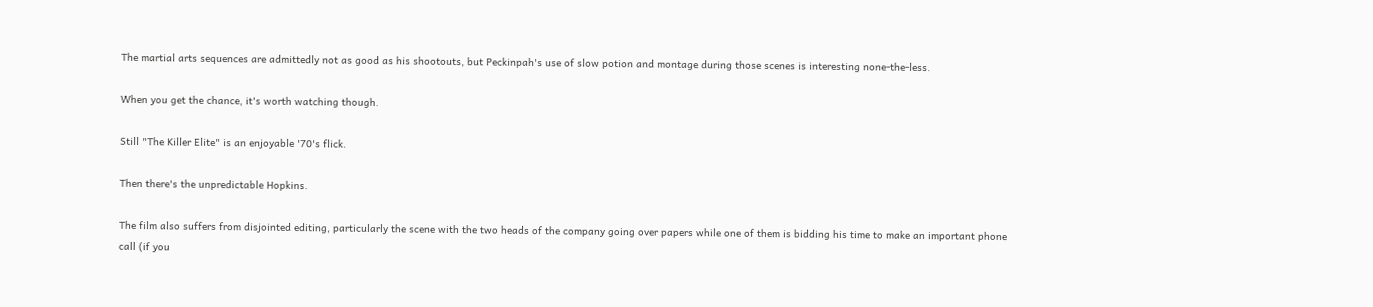The martial arts sequences are admittedly not as good as his shootouts, but Peckinpah's use of slow potion and montage during those scenes is interesting none-the-less.

When you get the chance, it's worth watching though.

Still "The Killer Elite" is an enjoyable '70's flick.

Then there's the unpredictable Hopkins.

The film also suffers from disjointed editing, particularly the scene with the two heads of the company going over papers while one of them is bidding his time to make an important phone call (if you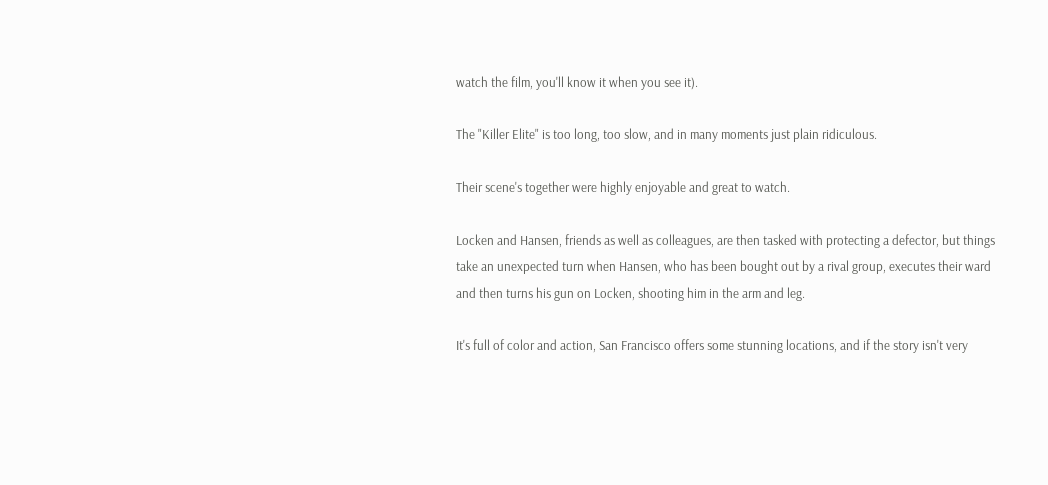watch the film, you'll know it when you see it).

The "Killer Elite" is too long, too slow, and in many moments just plain ridiculous.

Their scene's together were highly enjoyable and great to watch.

Locken and Hansen, friends as well as colleagues, are then tasked with protecting a defector, but things take an unexpected turn when Hansen, who has been bought out by a rival group, executes their ward and then turns his gun on Locken, shooting him in the arm and leg.

It's full of color and action, San Francisco offers some stunning locations, and if the story isn't very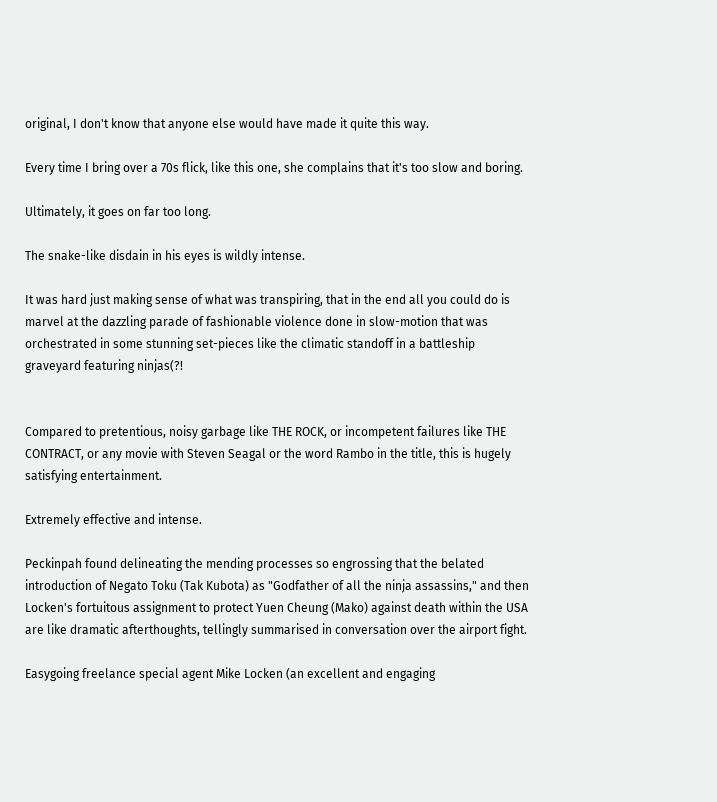original, I don't know that anyone else would have made it quite this way.

Every time I bring over a 70s flick, like this one, she complains that it's too slow and boring.

Ultimately, it goes on far too long.

The snake-like disdain in his eyes is wildly intense.

It was hard just making sense of what was transpiring, that in the end all you could do is marvel at the dazzling parade of fashionable violence done in slow-motion that was orchestrated in some stunning set-pieces like the climatic standoff in a battleship graveyard featuring ninjas(?!


Compared to pretentious, noisy garbage like THE ROCK, or incompetent failures like THE CONTRACT, or any movie with Steven Seagal or the word Rambo in the title, this is hugely satisfying entertainment.

Extremely effective and intense.

Peckinpah found delineating the mending processes so engrossing that the belated introduction of Negato Toku (Tak Kubota) as "Godfather of all the ninja assassins," and then Locken's fortuitous assignment to protect Yuen Cheung (Mako) against death within the USA are like dramatic afterthoughts, tellingly summarised in conversation over the airport fight.

Easygoing freelance special agent Mike Locken (an excellent and engaging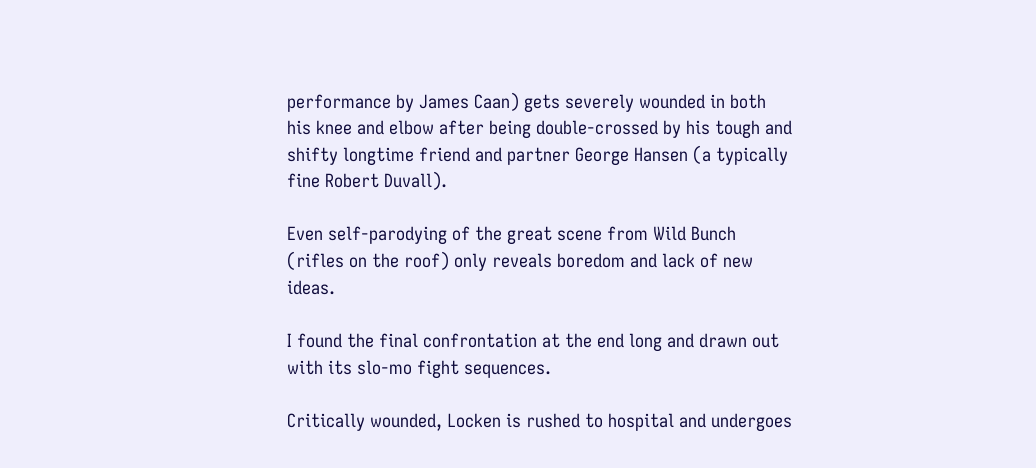performance by James Caan) gets severely wounded in both his knee and elbow after being double-crossed by his tough and shifty longtime friend and partner George Hansen (a typically fine Robert Duvall).

Even self-parodying of the great scene from Wild Bunch (rifles on the roof) only reveals boredom and lack of new ideas.

I found the final confrontation at the end long and drawn out with its slo-mo fight sequences.

Critically wounded, Locken is rushed to hospital and undergoes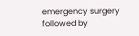emergency surgery followed by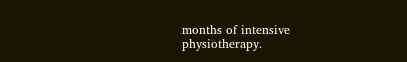months of intensive physiotherapy.